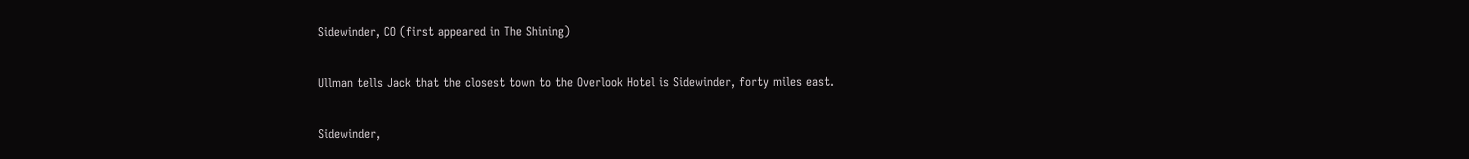Sidewinder, CO (first appeared in The Shining)

Ullman tells Jack that the closest town to the Overlook Hotel is Sidewinder, forty miles east.

Sidewinder,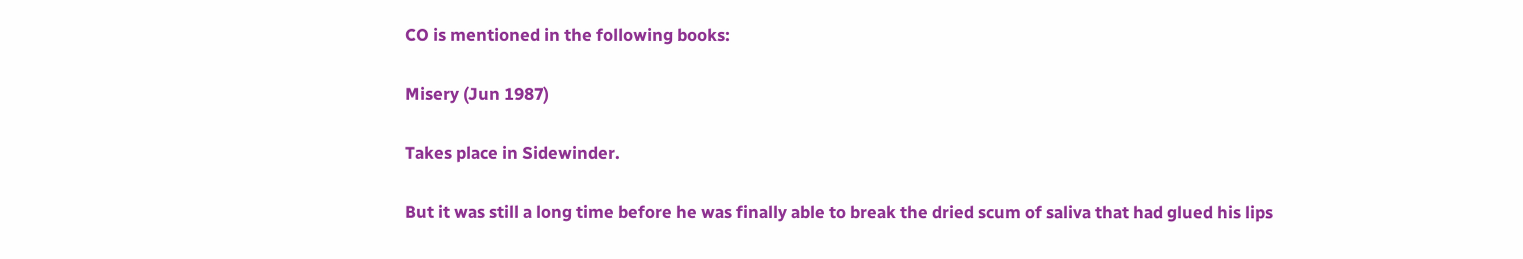CO is mentioned in the following books:

Misery (Jun 1987)

Takes place in Sidewinder.

But it was still a long time before he was finally able to break the dried scum of saliva that had glued his lips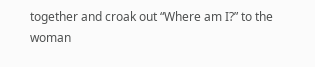together and croak out “Where am I?” to the woman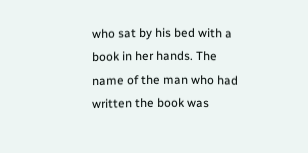who sat by his bed with a book in her hands. The name of the man who had written the book was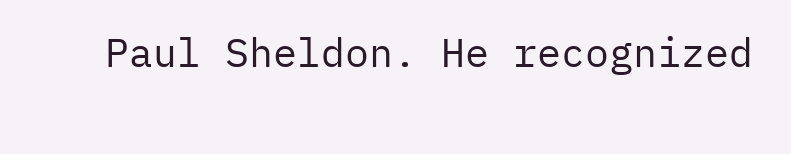Paul Sheldon. He recognized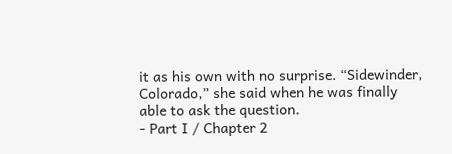it as his own with no surprise. “Sidewinder, Colorado,” she said when he was finally able to ask the question.
- Part I / Chapter 2